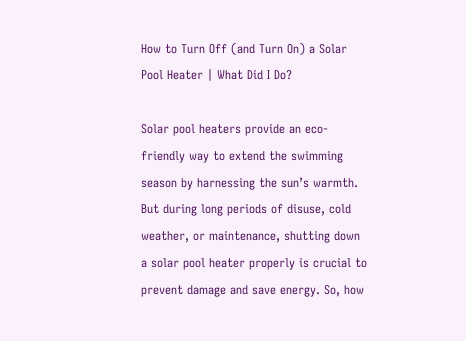How to Turn Off (and Turn On) a Solar Pool Heater | What Did I Do?

Solar pool heaters provide an eco-friendly way to extend the swimming season by harnessing the sun’s warmth. But during long periods of disuse, cold weather, or maintenance, shutting down a solar pool heater properly is crucial to prevent damage and save energy. So, how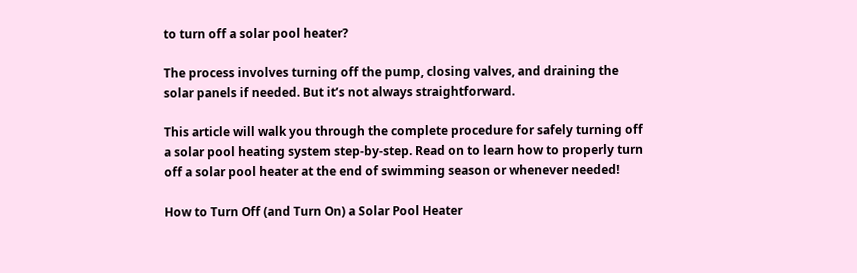to turn off a solar pool heater?

The process involves turning off the pump, closing valves, and draining the solar panels if needed. But it’s not always straightforward.

This article will walk you through the complete procedure for safely turning off a solar pool heating system step-by-step. Read on to learn how to properly turn off a solar pool heater at the end of swimming season or whenever needed!

How to Turn Off (and Turn On) a Solar Pool Heater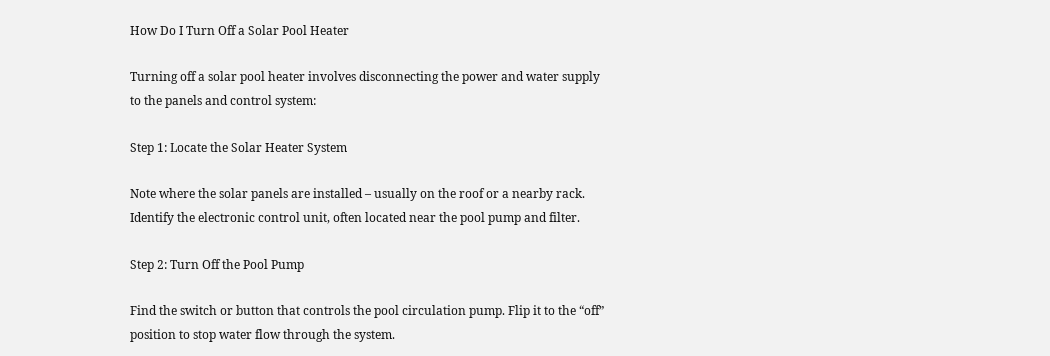How Do I Turn Off a Solar Pool Heater

Turning off a solar pool heater involves disconnecting the power and water supply to the panels and control system:

Step 1: Locate the Solar Heater System

Note where the solar panels are installed – usually on the roof or a nearby rack. Identify the electronic control unit, often located near the pool pump and filter.

Step 2: Turn Off the Pool Pump

Find the switch or button that controls the pool circulation pump. Flip it to the “off” position to stop water flow through the system.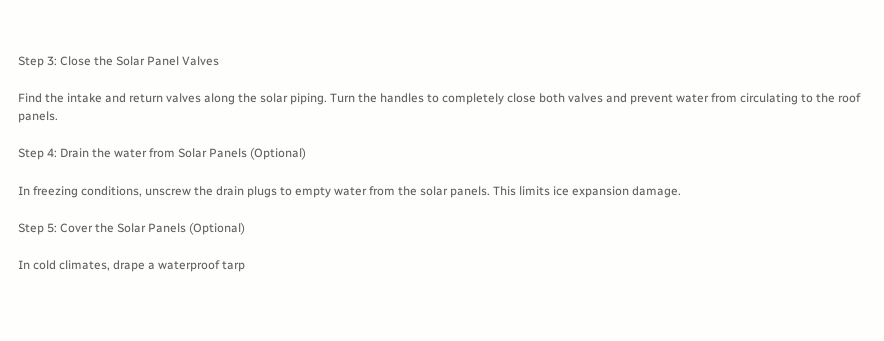Step 3: Close the Solar Panel Valves

Find the intake and return valves along the solar piping. Turn the handles to completely close both valves and prevent water from circulating to the roof panels.

Step 4: Drain the water from Solar Panels (Optional)

In freezing conditions, unscrew the drain plugs to empty water from the solar panels. This limits ice expansion damage.

Step 5: Cover the Solar Panels (Optional)

In cold climates, drape a waterproof tarp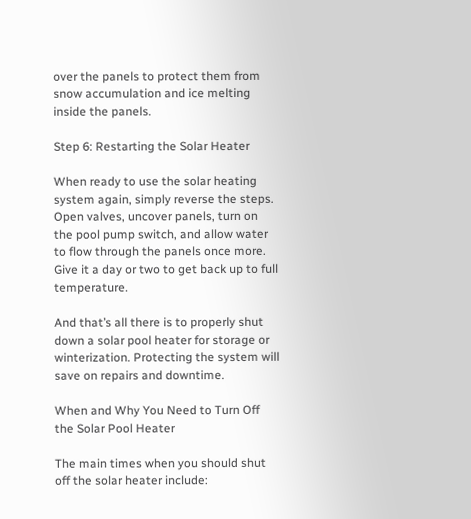over the panels to protect them from snow accumulation and ice melting inside the panels.

Step 6: Restarting the Solar Heater

When ready to use the solar heating system again, simply reverse the steps. Open valves, uncover panels, turn on the pool pump switch, and allow water to flow through the panels once more. Give it a day or two to get back up to full temperature.

And that’s all there is to properly shut down a solar pool heater for storage or winterization. Protecting the system will save on repairs and downtime.

When and Why You Need to Turn Off the Solar Pool Heater

The main times when you should shut off the solar heater include: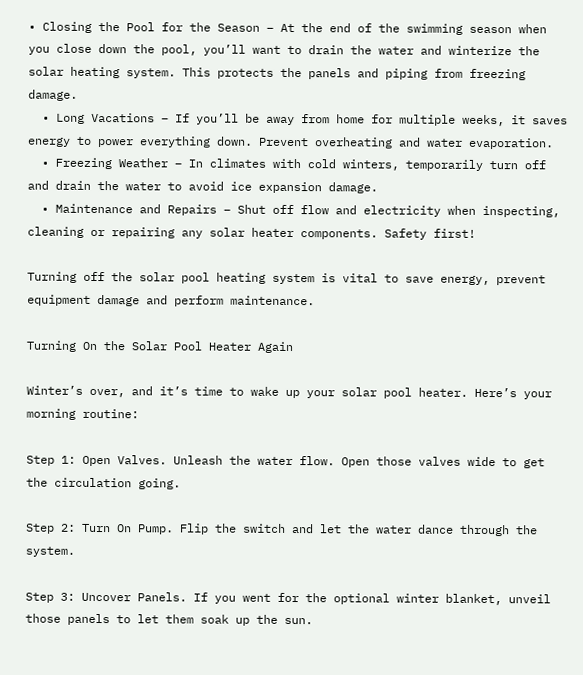• Closing the Pool for the Season – At the end of the swimming season when you close down the pool, you’ll want to drain the water and winterize the solar heating system. This protects the panels and piping from freezing damage.
  • Long Vacations – If you’ll be away from home for multiple weeks, it saves energy to power everything down. Prevent overheating and water evaporation.
  • Freezing Weather – In climates with cold winters, temporarily turn off and drain the water to avoid ice expansion damage.
  • Maintenance and Repairs – Shut off flow and electricity when inspecting, cleaning or repairing any solar heater components. Safety first!

Turning off the solar pool heating system is vital to save energy, prevent equipment damage and perform maintenance.

Turning On the Solar Pool Heater Again

Winter’s over, and it’s time to wake up your solar pool heater. Here’s your morning routine:

Step 1: Open Valves. Unleash the water flow. Open those valves wide to get the circulation going.

Step 2: Turn On Pump. Flip the switch and let the water dance through the system.

Step 3: Uncover Panels. If you went for the optional winter blanket, unveil those panels to let them soak up the sun.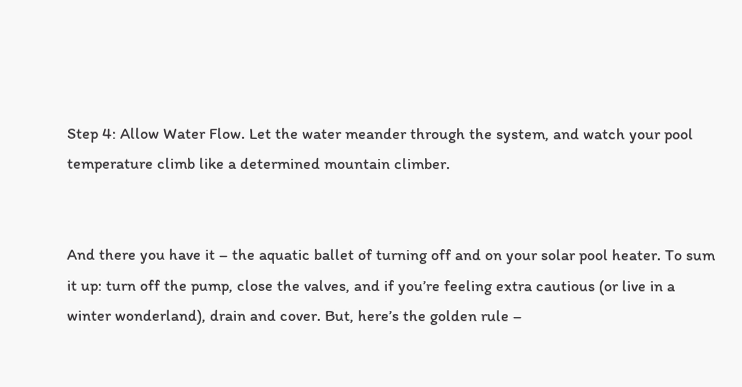Step 4: Allow Water Flow. Let the water meander through the system, and watch your pool temperature climb like a determined mountain climber.


And there you have it – the aquatic ballet of turning off and on your solar pool heater. To sum it up: turn off the pump, close the valves, and if you’re feeling extra cautious (or live in a winter wonderland), drain and cover. But, here’s the golden rule –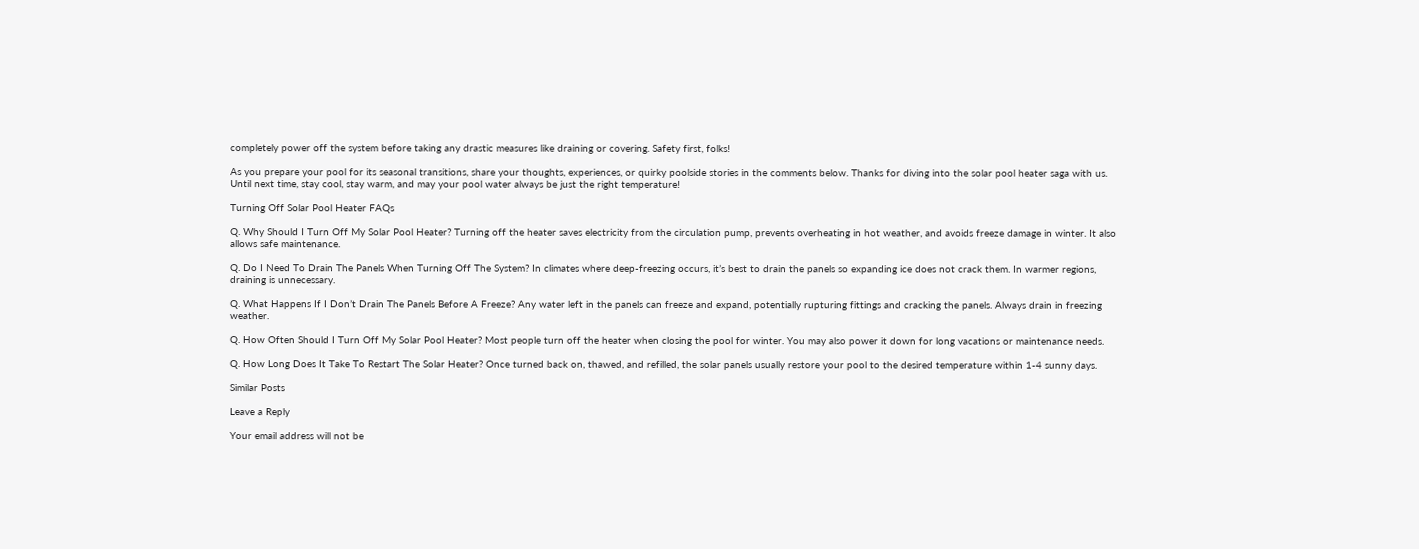completely power off the system before taking any drastic measures like draining or covering. Safety first, folks!

As you prepare your pool for its seasonal transitions, share your thoughts, experiences, or quirky poolside stories in the comments below. Thanks for diving into the solar pool heater saga with us. Until next time, stay cool, stay warm, and may your pool water always be just the right temperature!

Turning Off Solar Pool Heater FAQs

Q. Why Should I Turn Off My Solar Pool Heater? Turning off the heater saves electricity from the circulation pump, prevents overheating in hot weather, and avoids freeze damage in winter. It also allows safe maintenance.

Q. Do I Need To Drain The Panels When Turning Off The System? In climates where deep-freezing occurs, it’s best to drain the panels so expanding ice does not crack them. In warmer regions, draining is unnecessary.

Q. What Happens If I Don’t Drain The Panels Before A Freeze? Any water left in the panels can freeze and expand, potentially rupturing fittings and cracking the panels. Always drain in freezing weather.

Q. How Often Should I Turn Off My Solar Pool Heater? Most people turn off the heater when closing the pool for winter. You may also power it down for long vacations or maintenance needs.

Q. How Long Does It Take To Restart The Solar Heater? Once turned back on, thawed, and refilled, the solar panels usually restore your pool to the desired temperature within 1-4 sunny days.

Similar Posts

Leave a Reply

Your email address will not be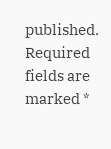published. Required fields are marked *